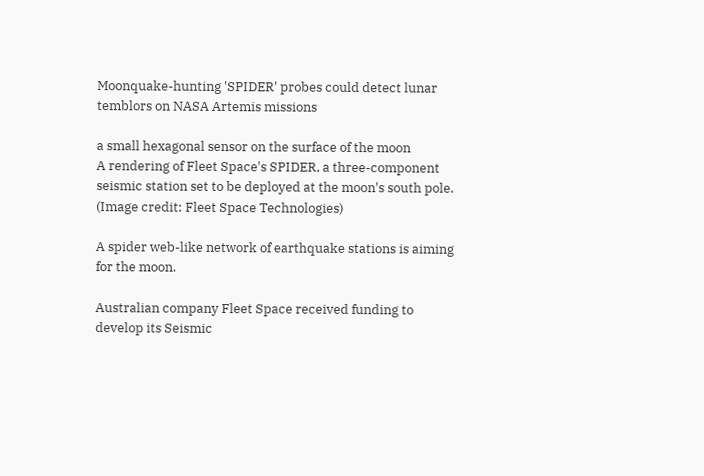Moonquake-hunting 'SPIDER' probes could detect lunar temblors on NASA Artemis missions

a small hexagonal sensor on the surface of the moon
A rendering of Fleet Space's SPIDER, a three-component seismic station set to be deployed at the moon's south pole. (Image credit: Fleet Space Technologies)

A spider web-like network of earthquake stations is aiming for the moon.

Australian company Fleet Space received funding to develop its Seismic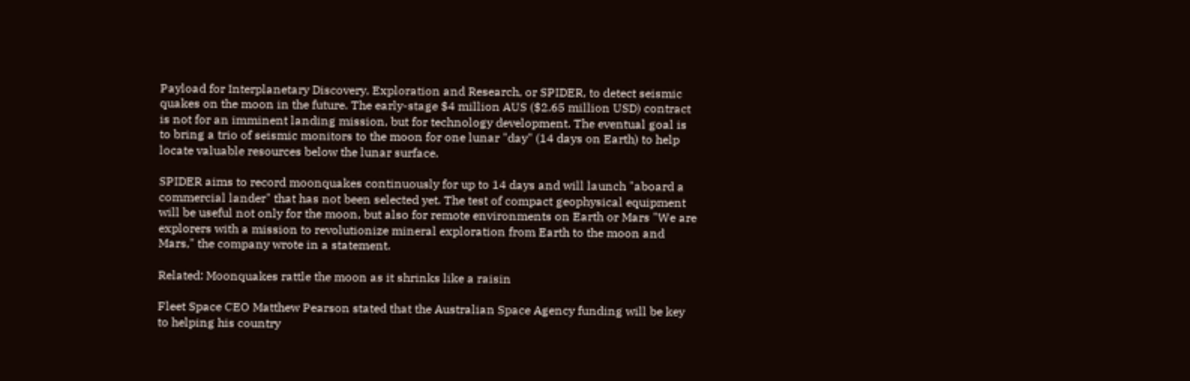Payload for Interplanetary Discovery, Exploration and Research, or SPIDER, to detect seismic quakes on the moon in the future. The early-stage $4 million AUS ($2.65 million USD) contract is not for an imminent landing mission, but for technology development. The eventual goal is to bring a trio of seismic monitors to the moon for one lunar "day" (14 days on Earth) to help locate valuable resources below the lunar surface.

SPIDER aims to record moonquakes continuously for up to 14 days and will launch "aboard a commercial lander" that has not been selected yet. The test of compact geophysical equipment will be useful not only for the moon, but also for remote environments on Earth or Mars "We are explorers with a mission to revolutionize mineral exploration from Earth to the moon and Mars," the company wrote in a statement.

Related: Moonquakes rattle the moon as it shrinks like a raisin

Fleet Space CEO Matthew Pearson stated that the Australian Space Agency funding will be key to helping his country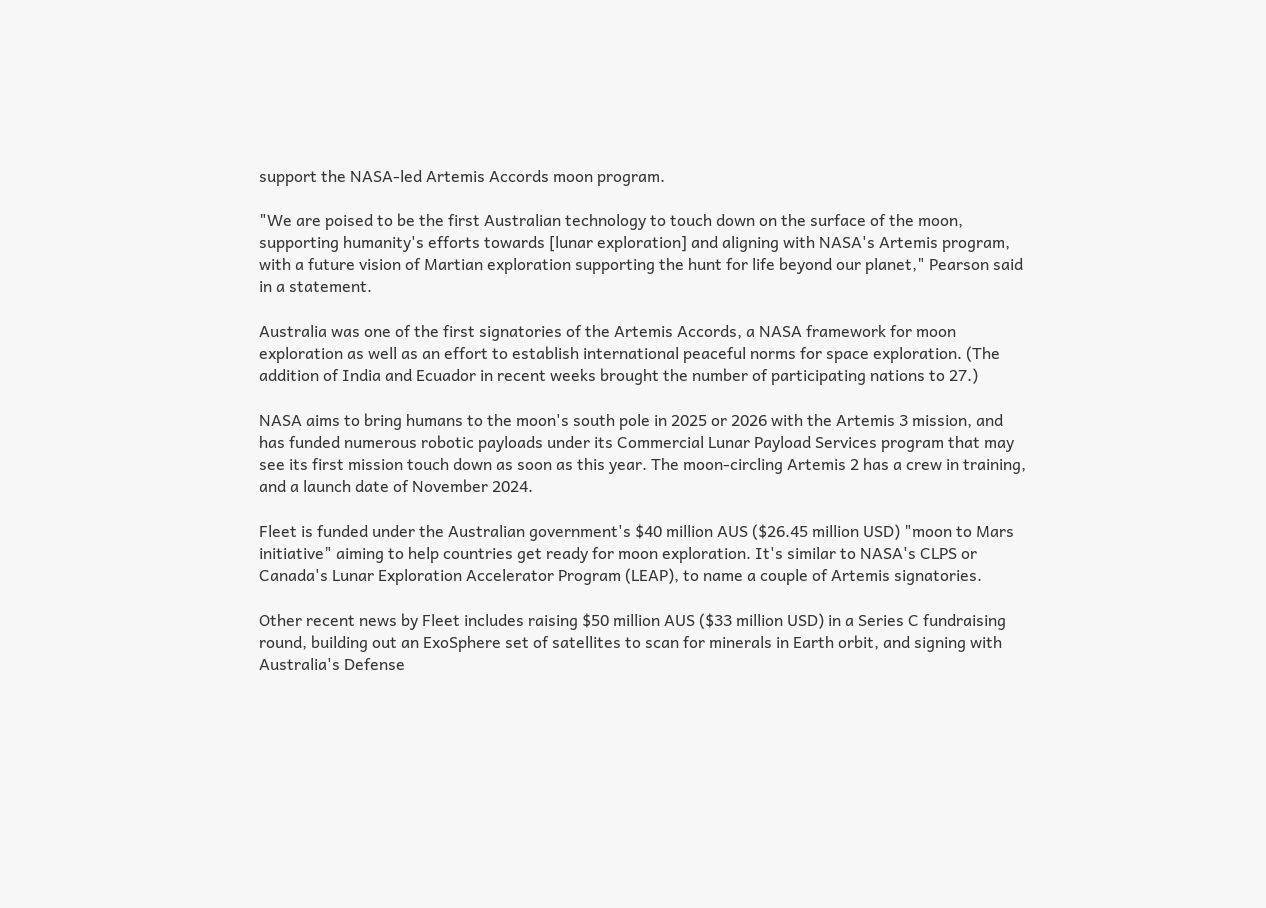support the NASA-led Artemis Accords moon program.

"We are poised to be the first Australian technology to touch down on the surface of the moon, supporting humanity's efforts towards [lunar exploration] and aligning with NASA's Artemis program, with a future vision of Martian exploration supporting the hunt for life beyond our planet," Pearson said in a statement.

Australia was one of the first signatories of the Artemis Accords, a NASA framework for moon exploration as well as an effort to establish international peaceful norms for space exploration. (The addition of India and Ecuador in recent weeks brought the number of participating nations to 27.)

NASA aims to bring humans to the moon's south pole in 2025 or 2026 with the Artemis 3 mission, and has funded numerous robotic payloads under its Commercial Lunar Payload Services program that may see its first mission touch down as soon as this year. The moon-circling Artemis 2 has a crew in training, and a launch date of November 2024.

Fleet is funded under the Australian government's $40 million AUS ($26.45 million USD) "moon to Mars initiative" aiming to help countries get ready for moon exploration. It's similar to NASA's CLPS or Canada's Lunar Exploration Accelerator Program (LEAP), to name a couple of Artemis signatories.

Other recent news by Fleet includes raising $50 million AUS ($33 million USD) in a Series C fundraising round, building out an ExoSphere set of satellites to scan for minerals in Earth orbit, and signing with Australia's Defense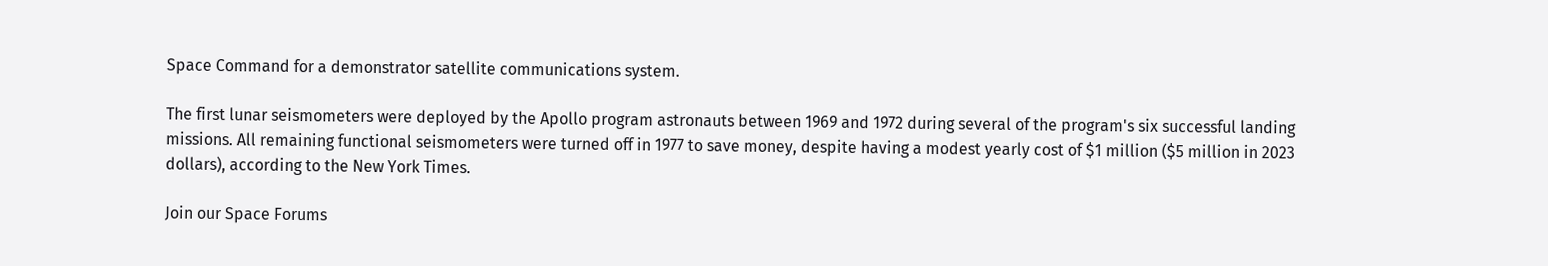Space Command for a demonstrator satellite communications system.

The first lunar seismometers were deployed by the Apollo program astronauts between 1969 and 1972 during several of the program's six successful landing missions. All remaining functional seismometers were turned off in 1977 to save money, despite having a modest yearly cost of $1 million ($5 million in 2023 dollars), according to the New York Times.

Join our Space Forums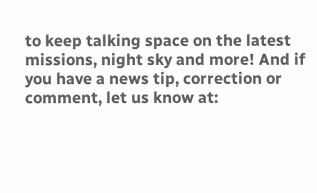to keep talking space on the latest missions, night sky and more! And if you have a news tip, correction or comment, let us know at: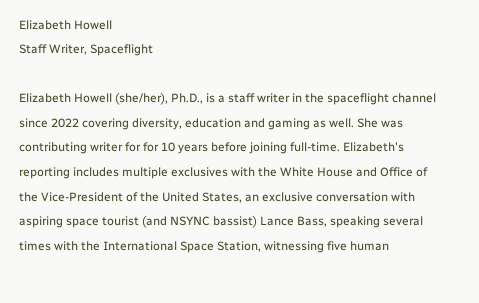Elizabeth Howell
Staff Writer, Spaceflight

Elizabeth Howell (she/her), Ph.D., is a staff writer in the spaceflight channel since 2022 covering diversity, education and gaming as well. She was contributing writer for for 10 years before joining full-time. Elizabeth's reporting includes multiple exclusives with the White House and Office of the Vice-President of the United States, an exclusive conversation with aspiring space tourist (and NSYNC bassist) Lance Bass, speaking several times with the International Space Station, witnessing five human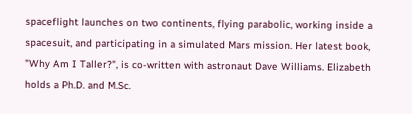spaceflight launches on two continents, flying parabolic, working inside a spacesuit, and participating in a simulated Mars mission. Her latest book, "Why Am I Taller?", is co-written with astronaut Dave Williams. Elizabeth holds a Ph.D. and M.Sc.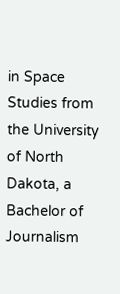in Space Studies from the University of North Dakota, a Bachelor of Journalism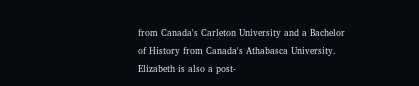from Canada's Carleton University and a Bachelor of History from Canada's Athabasca University. Elizabeth is also a post-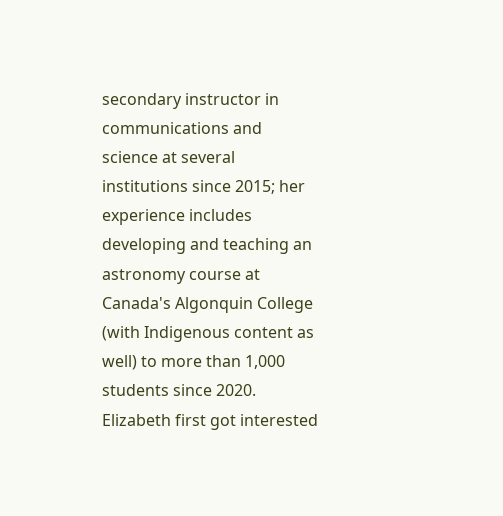secondary instructor in communications and science at several institutions since 2015; her experience includes developing and teaching an astronomy course at Canada's Algonquin College (with Indigenous content as well) to more than 1,000 students since 2020. Elizabeth first got interested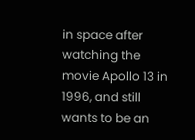in space after watching the movie Apollo 13 in 1996, and still wants to be an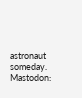astronaut someday. Mastodon: